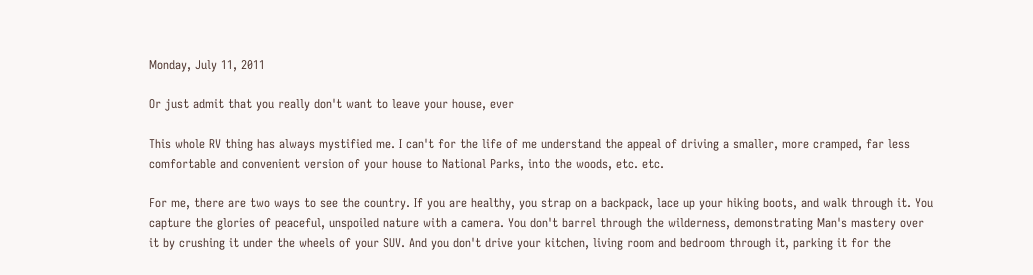Monday, July 11, 2011

Or just admit that you really don't want to leave your house, ever

This whole RV thing has always mystified me. I can't for the life of me understand the appeal of driving a smaller, more cramped, far less comfortable and convenient version of your house to National Parks, into the woods, etc. etc.

For me, there are two ways to see the country. If you are healthy, you strap on a backpack, lace up your hiking boots, and walk through it. You capture the glories of peaceful, unspoiled nature with a camera. You don't barrel through the wilderness, demonstrating Man's mastery over it by crushing it under the wheels of your SUV. And you don't drive your kitchen, living room and bedroom through it, parking it for the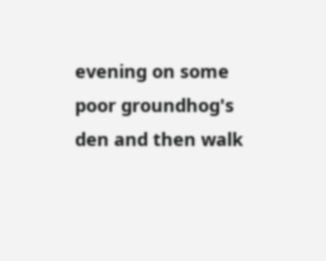evening on some poor groundhog's den and then walk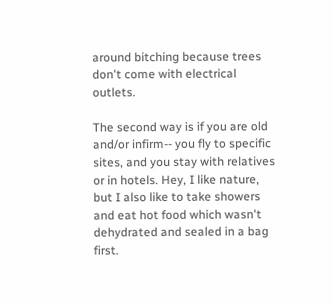around bitching because trees don't come with electrical outlets.

The second way is if you are old and/or infirm-- you fly to specific sites, and you stay with relatives or in hotels. Hey, I like nature, but I also like to take showers and eat hot food which wasn't dehydrated and sealed in a bag first.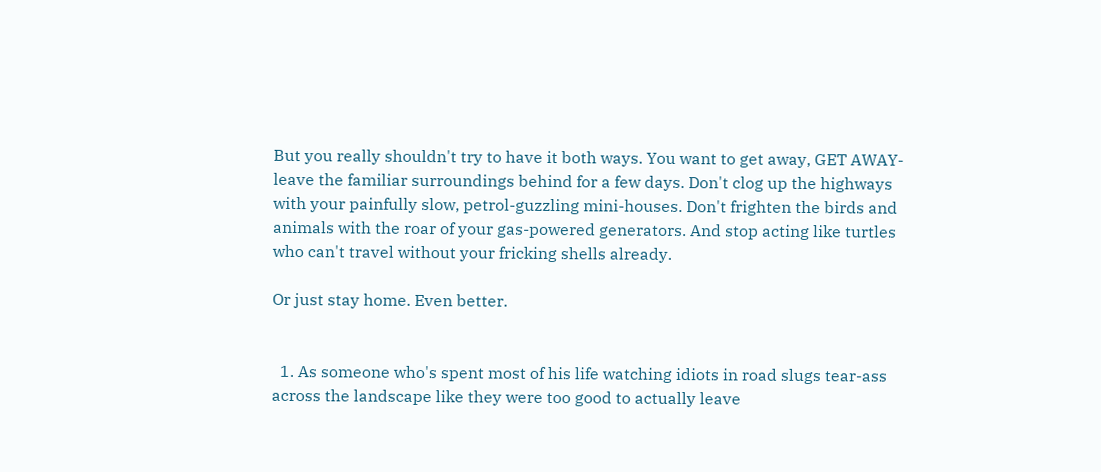But you really shouldn't try to have it both ways. You want to get away, GET AWAY- leave the familiar surroundings behind for a few days. Don't clog up the highways with your painfully slow, petrol-guzzling mini-houses. Don't frighten the birds and animals with the roar of your gas-powered generators. And stop acting like turtles who can't travel without your fricking shells already.

Or just stay home. Even better.


  1. As someone who's spent most of his life watching idiots in road slugs tear-ass across the landscape like they were too good to actually leave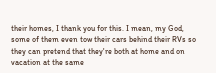their homes, I thank you for this. I mean, my God, some of them even tow their cars behind their RVs so they can pretend that they're both at home and on vacation at the same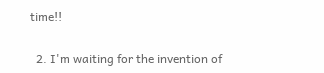time!!

  2. I'm waiting for the invention of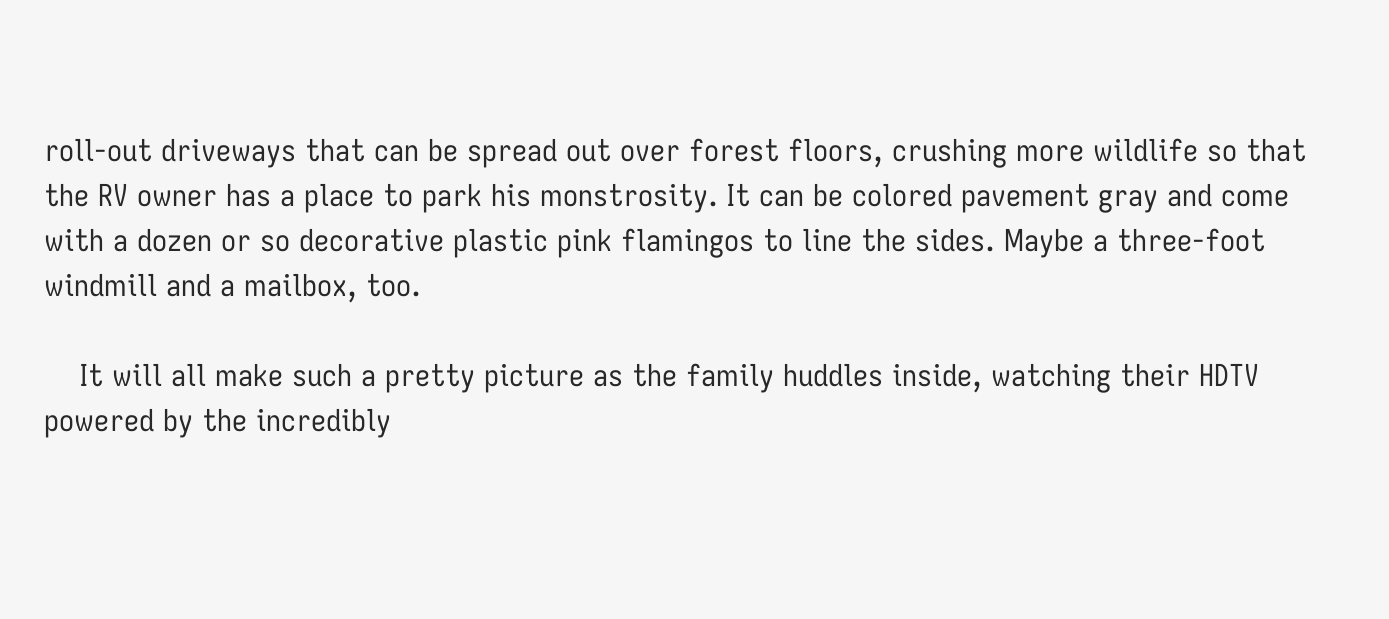roll-out driveways that can be spread out over forest floors, crushing more wildlife so that the RV owner has a place to park his monstrosity. It can be colored pavement gray and come with a dozen or so decorative plastic pink flamingos to line the sides. Maybe a three-foot windmill and a mailbox, too.

    It will all make such a pretty picture as the family huddles inside, watching their HDTV powered by the incredibly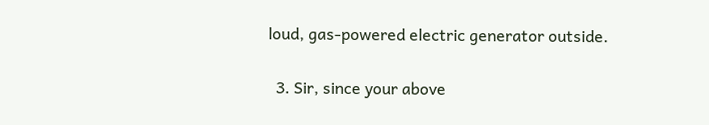loud, gas-powered electric generator outside.

  3. Sir, since your above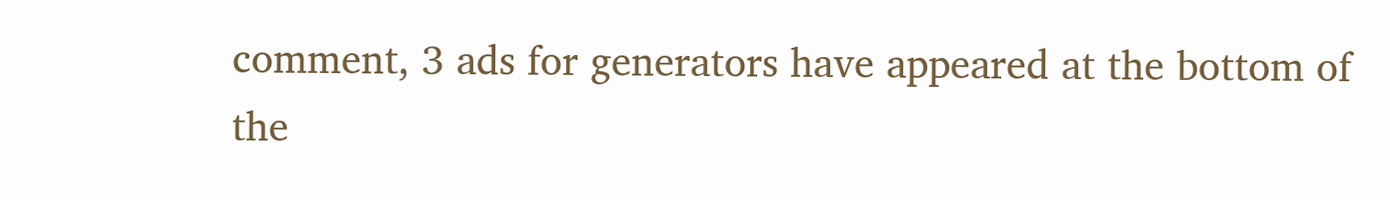comment, 3 ads for generators have appeared at the bottom of the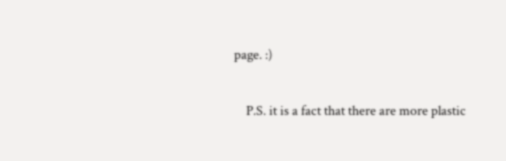page. :)

    P.S. it is a fact that there are more plastic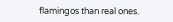flamingos than real ones.